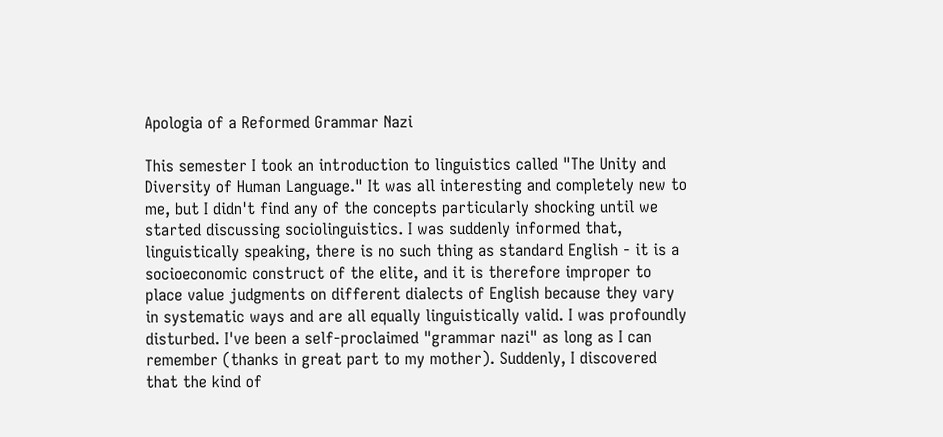Apologia of a Reformed Grammar Nazi

This semester I took an introduction to linguistics called "The Unity and Diversity of Human Language." It was all interesting and completely new to me, but I didn't find any of the concepts particularly shocking until we started discussing sociolinguistics. I was suddenly informed that, linguistically speaking, there is no such thing as standard English - it is a socioeconomic construct of the elite, and it is therefore improper to place value judgments on different dialects of English because they vary in systematic ways and are all equally linguistically valid. I was profoundly disturbed. I've been a self-proclaimed "grammar nazi" as long as I can remember (thanks in great part to my mother). Suddenly, I discovered that the kind of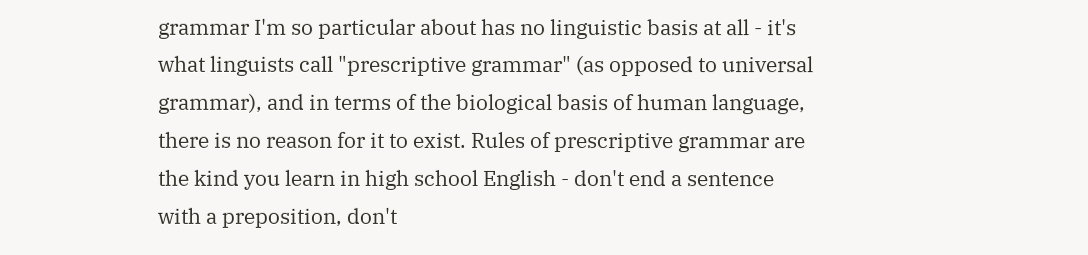grammar I'm so particular about has no linguistic basis at all - it's what linguists call "prescriptive grammar" (as opposed to universal grammar), and in terms of the biological basis of human language, there is no reason for it to exist. Rules of prescriptive grammar are the kind you learn in high school English - don't end a sentence with a preposition, don't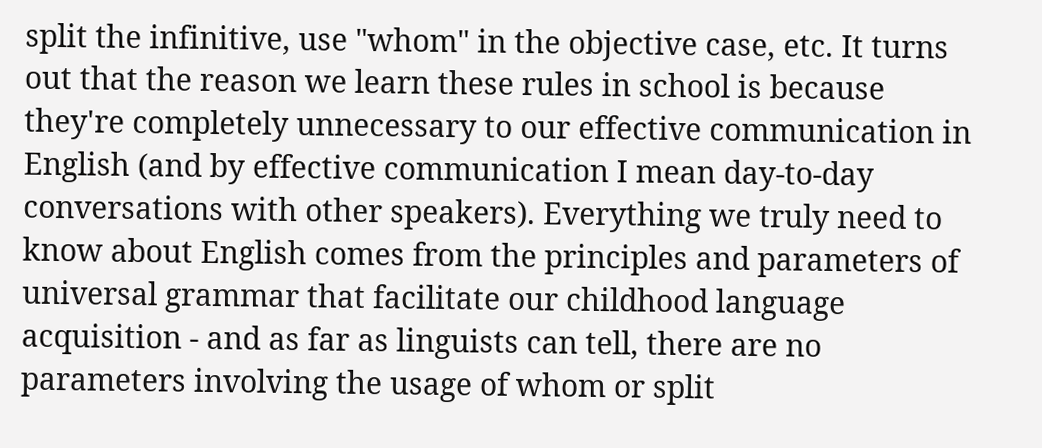split the infinitive, use "whom" in the objective case, etc. It turns out that the reason we learn these rules in school is because they're completely unnecessary to our effective communication in English (and by effective communication I mean day-to-day conversations with other speakers). Everything we truly need to know about English comes from the principles and parameters of universal grammar that facilitate our childhood language acquisition - and as far as linguists can tell, there are no parameters involving the usage of whom or split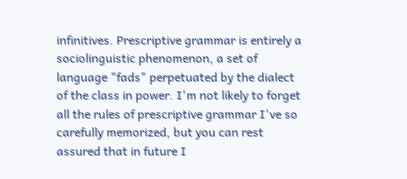infinitives. Prescriptive grammar is entirely a sociolinguistic phenomenon, a set of language "fads" perpetuated by the dialect of the class in power. I'm not likely to forget all the rules of prescriptive grammar I've so carefully memorized, but you can rest assured that in future I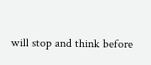will stop and think before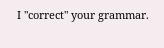I "correct" your grammar.